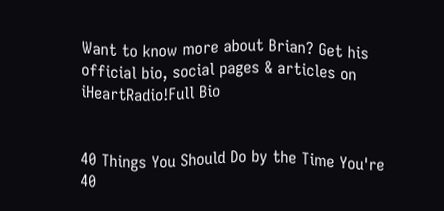Want to know more about Brian? Get his official bio, social pages & articles on iHeartRadio!Full Bio


40 Things You Should Do by the Time You're 40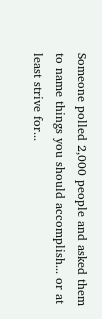Someone polled 2,000 people and asked them to name things you should accomplish... or at least strive for...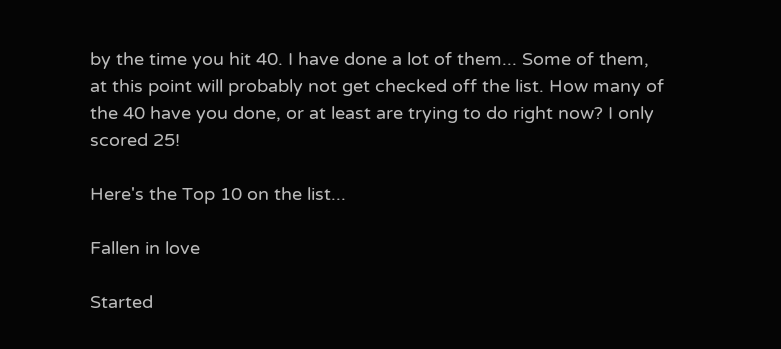by the time you hit 40. I have done a lot of them... Some of them, at this point will probably not get checked off the list. How many of the 40 have you done, or at least are trying to do right now? I only scored 25!

Here's the Top 10 on the list...

Fallen in love

Started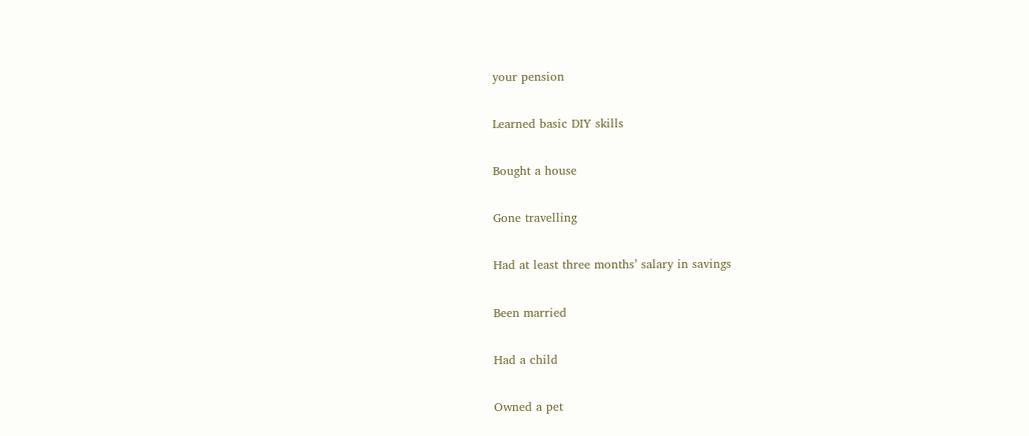your pension

Learned basic DIY skills

Bought a house

Gone travelling

Had at least three months’ salary in savings

Been married

Had a child

Owned a pet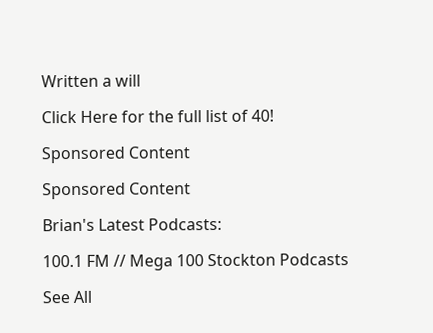Written a will

Click Here for the full list of 40!

Sponsored Content

Sponsored Content

Brian's Latest Podcasts:

100.1 FM // Mega 100 Stockton Podcasts

See All